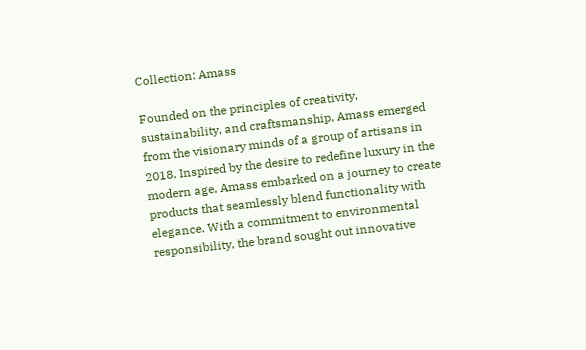Collection: Amass

Founded on the principles of creativity, sustainability, and craftsmanship, Amass emerged from the visionary minds of a group of artisans in 2018. Inspired by the desire to redefine luxury in the modern age, Amass embarked on a journey to create products that seamlessly blend functionality with elegance. With a commitment to environmental responsibility, the brand sought out innovative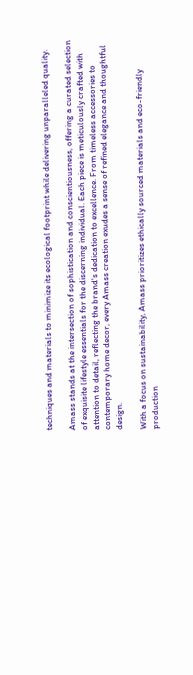techniques and materials to minimize its ecological footprint while delivering unparalleled quality.

Amass stands at the intersection of sophistication and conscientiousness, offering a curated selection of exquisite lifestyle essentials for the discerning individual. Each piece is meticulously crafted with attention to detail, reflecting the brand's dedication to excellence. From timeless accessories to contemporary home decor, every Amass creation exudes a sense of refined elegance and thoughtful design.

With a focus on sustainability, Amass prioritizes ethically sourced materials and eco-friendly production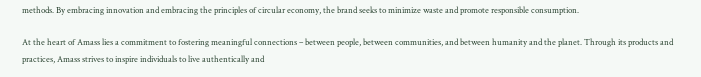methods. By embracing innovation and embracing the principles of circular economy, the brand seeks to minimize waste and promote responsible consumption.

At the heart of Amass lies a commitment to fostering meaningful connections – between people, between communities, and between humanity and the planet. Through its products and practices, Amass strives to inspire individuals to live authentically and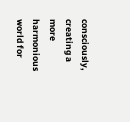consciously, creating a more harmonious world for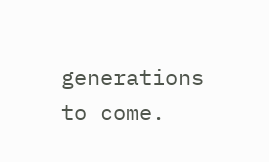generations to come.